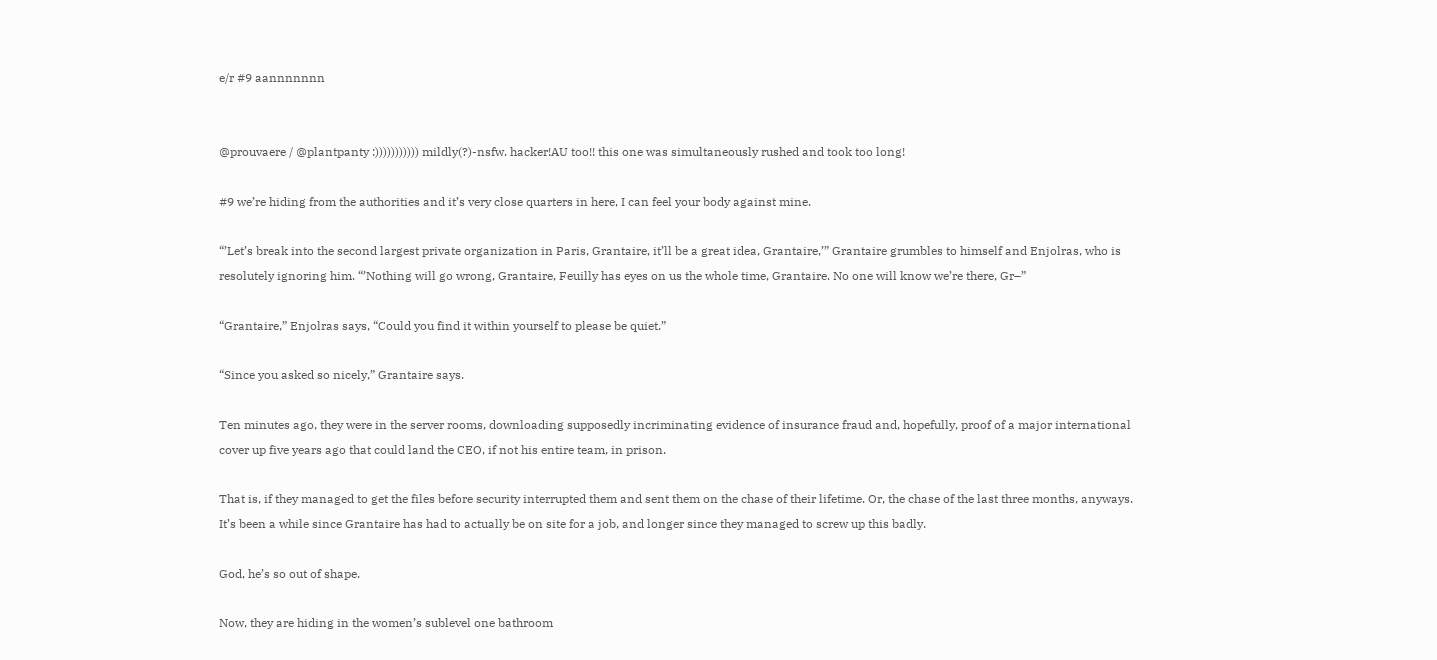e/r #9 aannnnnnn


@prouvaere / @plantpanty :))))))))))) mildly(?)-nsfw. hacker!AU too!! this one was simultaneously rushed and took too long!

#9 we’re hiding from the authorities and it’s very close quarters in here, I can feel your body against mine.

“’Let’s break into the second largest private organization in Paris, Grantaire, it’ll be a great idea, Grantaire,’” Grantaire grumbles to himself and Enjolras, who is resolutely ignoring him. “’Nothing will go wrong, Grantaire, Feuilly has eyes on us the whole time, Grantaire. No one will know we’re there, Gr–”

“Grantaire,” Enjolras says, “Could you find it within yourself to please be quiet.”

“Since you asked so nicely,” Grantaire says.

Ten minutes ago, they were in the server rooms, downloading supposedly incriminating evidence of insurance fraud and, hopefully, proof of a major international cover up five years ago that could land the CEO, if not his entire team, in prison.

That is, if they managed to get the files before security interrupted them and sent them on the chase of their lifetime. Or, the chase of the last three months, anyways. It’s been a while since Grantaire has had to actually be on site for a job, and longer since they managed to screw up this badly.

God, he’s so out of shape.

Now, they are hiding in the women’s sublevel one bathroom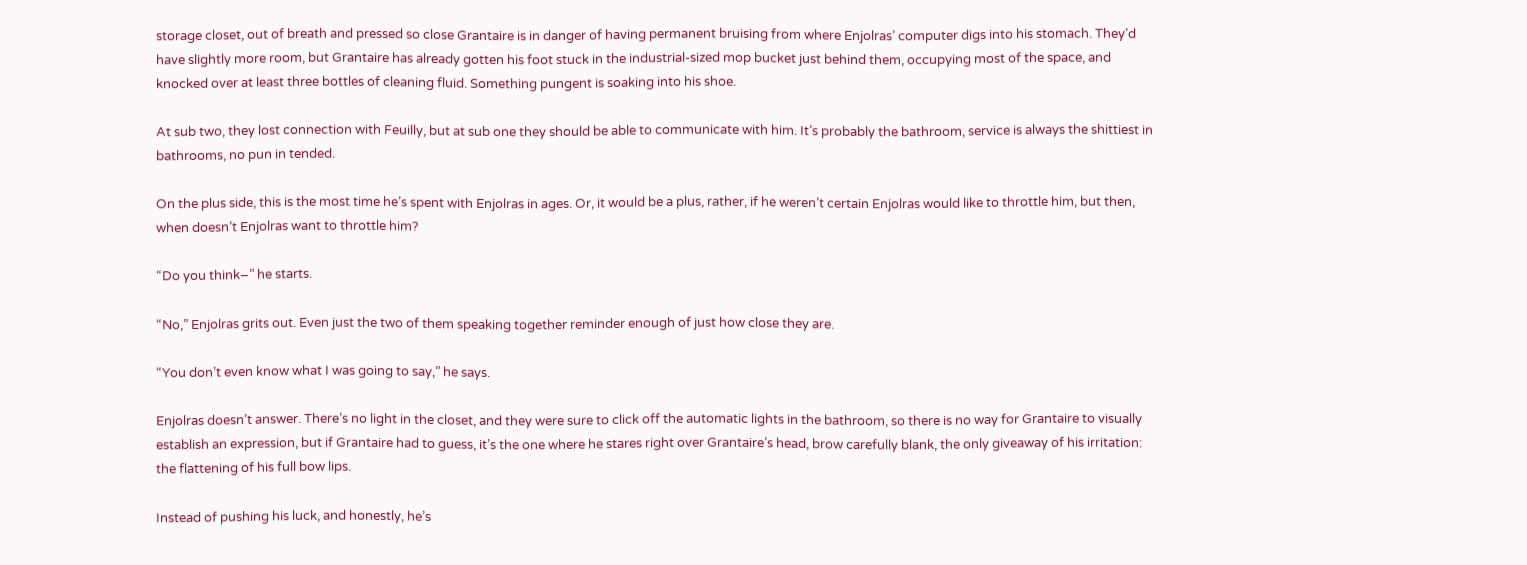storage closet, out of breath and pressed so close Grantaire is in danger of having permanent bruising from where Enjolras’ computer digs into his stomach. They’d have slightly more room, but Grantaire has already gotten his foot stuck in the industrial-sized mop bucket just behind them, occupying most of the space, and knocked over at least three bottles of cleaning fluid. Something pungent is soaking into his shoe.

At sub two, they lost connection with Feuilly, but at sub one they should be able to communicate with him. It’s probably the bathroom, service is always the shittiest in bathrooms, no pun in tended.

On the plus side, this is the most time he’s spent with Enjolras in ages. Or, it would be a plus, rather, if he weren’t certain Enjolras would like to throttle him, but then, when doesn’t Enjolras want to throttle him?

“Do you think–” he starts.

“No,” Enjolras grits out. Even just the two of them speaking together reminder enough of just how close they are.

“You don’t even know what I was going to say,” he says.

Enjolras doesn’t answer. There’s no light in the closet, and they were sure to click off the automatic lights in the bathroom, so there is no way for Grantaire to visually establish an expression, but if Grantaire had to guess, it’s the one where he stares right over Grantaire’s head, brow carefully blank, the only giveaway of his irritation: the flattening of his full bow lips.

Instead of pushing his luck, and honestly, he’s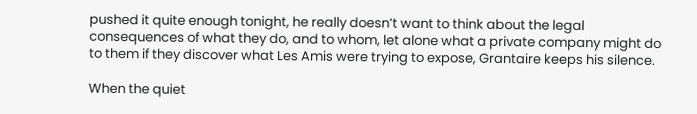pushed it quite enough tonight, he really doesn’t want to think about the legal consequences of what they do, and to whom, let alone what a private company might do to them if they discover what Les Amis were trying to expose, Grantaire keeps his silence.

When the quiet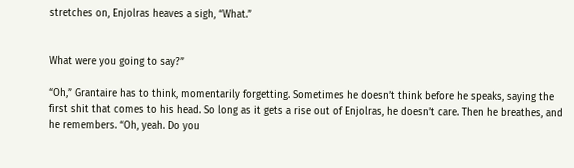stretches on, Enjolras heaves a sigh, “What.”


What were you going to say?”

“Oh,” Grantaire has to think, momentarily forgetting. Sometimes he doesn’t think before he speaks, saying the first shit that comes to his head. So long as it gets a rise out of Enjolras, he doesn’t care. Then he breathes, and he remembers. “Oh, yeah. Do you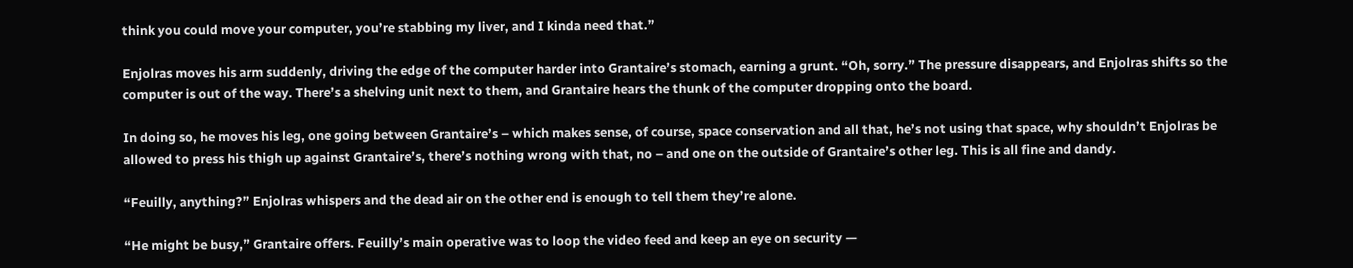think you could move your computer, you’re stabbing my liver, and I kinda need that.”

Enjolras moves his arm suddenly, driving the edge of the computer harder into Grantaire’s stomach, earning a grunt. “Oh, sorry.” The pressure disappears, and Enjolras shifts so the computer is out of the way. There’s a shelving unit next to them, and Grantaire hears the thunk of the computer dropping onto the board.

In doing so, he moves his leg, one going between Grantaire’s – which makes sense, of course, space conservation and all that, he’s not using that space, why shouldn’t Enjolras be allowed to press his thigh up against Grantaire’s, there’s nothing wrong with that, no – and one on the outside of Grantaire’s other leg. This is all fine and dandy.

“Feuilly, anything?” Enjolras whispers and the dead air on the other end is enough to tell them they’re alone.

“He might be busy,” Grantaire offers. Feuilly’s main operative was to loop the video feed and keep an eye on security —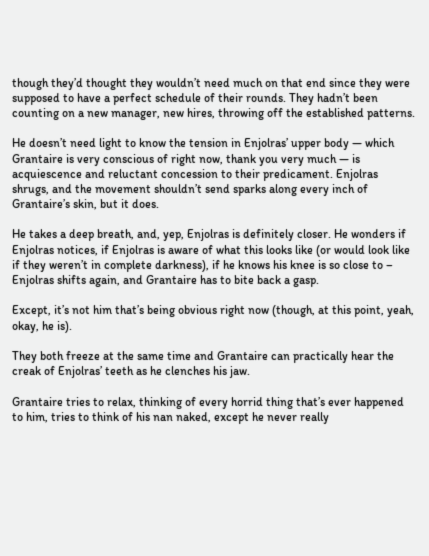though they’d thought they wouldn’t need much on that end since they were supposed to have a perfect schedule of their rounds. They hadn’t been counting on a new manager, new hires, throwing off the established patterns.

He doesn’t need light to know the tension in Enjolras’ upper body — which Grantaire is very conscious of right now, thank you very much — is acquiescence and reluctant concession to their predicament. Enjolras shrugs, and the movement shouldn’t send sparks along every inch of Grantaire’s skin, but it does.

He takes a deep breath, and, yep, Enjolras is definitely closer. He wonders if Enjolras notices, if Enjolras is aware of what this looks like (or would look like if they weren’t in complete darkness), if he knows his knee is so close to – Enjolras shifts again, and Grantaire has to bite back a gasp.

Except, it’s not him that’s being obvious right now (though, at this point, yeah, okay, he is).

They both freeze at the same time and Grantaire can practically hear the creak of Enjolras’ teeth as he clenches his jaw.

Grantaire tries to relax, thinking of every horrid thing that’s ever happened to him, tries to think of his nan naked, except he never really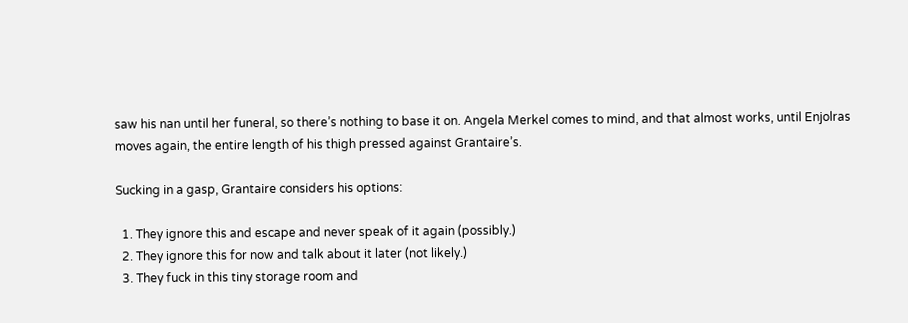saw his nan until her funeral, so there’s nothing to base it on. Angela Merkel comes to mind, and that almost works, until Enjolras moves again, the entire length of his thigh pressed against Grantaire’s.

Sucking in a gasp, Grantaire considers his options:

  1. They ignore this and escape and never speak of it again (possibly.)
  2. They ignore this for now and talk about it later (not likely.)
  3. They fuck in this tiny storage room and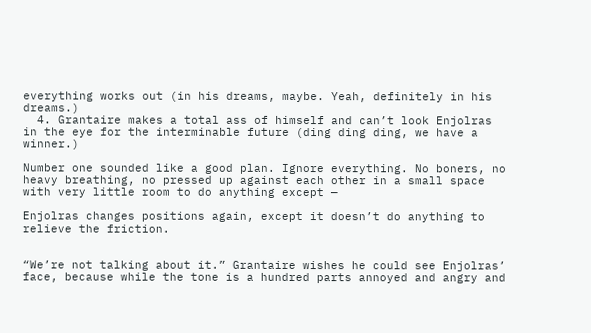everything works out (in his dreams, maybe. Yeah, definitely in his dreams.)
  4. Grantaire makes a total ass of himself and can’t look Enjolras in the eye for the interminable future (ding ding ding, we have a winner.)

Number one sounded like a good plan. Ignore everything. No boners, no heavy breathing, no pressed up against each other in a small space with very little room to do anything except —

Enjolras changes positions again, except it doesn’t do anything to relieve the friction.


“We’re not talking about it.” Grantaire wishes he could see Enjolras’ face, because while the tone is a hundred parts annoyed and angry and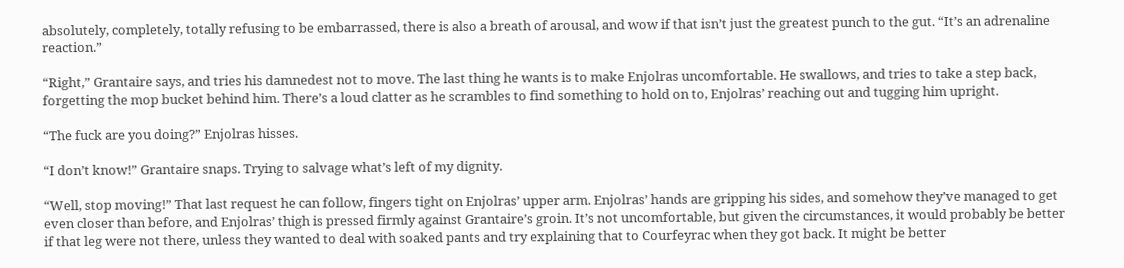absolutely, completely, totally refusing to be embarrassed, there is also a breath of arousal, and wow if that isn’t just the greatest punch to the gut. “It’s an adrenaline reaction.”

“Right,” Grantaire says, and tries his damnedest not to move. The last thing he wants is to make Enjolras uncomfortable. He swallows, and tries to take a step back, forgetting the mop bucket behind him. There’s a loud clatter as he scrambles to find something to hold on to, Enjolras’ reaching out and tugging him upright.

“The fuck are you doing?” Enjolras hisses.

“I don’t know!” Grantaire snaps. Trying to salvage what’s left of my dignity.

“Well, stop moving!” That last request he can follow, fingers tight on Enjolras’ upper arm. Enjolras’ hands are gripping his sides, and somehow they’ve managed to get even closer than before, and Enjolras’ thigh is pressed firmly against Grantaire’s groin. It’s not uncomfortable, but given the circumstances, it would probably be better if that leg were not there, unless they wanted to deal with soaked pants and try explaining that to Courfeyrac when they got back. It might be better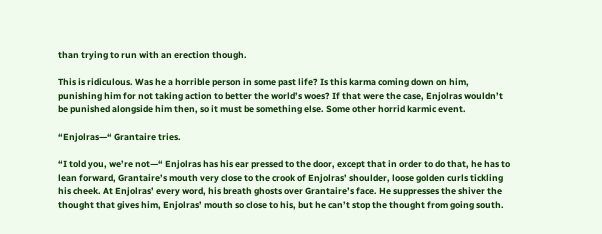than trying to run with an erection though.

This is ridiculous. Was he a horrible person in some past life? Is this karma coming down on him, punishing him for not taking action to better the world’s woes? If that were the case, Enjolras wouldn’t be punished alongside him then, so it must be something else. Some other horrid karmic event.

“Enjolras—“ Grantaire tries.

“I told you, we’re not—“ Enjolras has his ear pressed to the door, except that in order to do that, he has to lean forward, Grantaire’s mouth very close to the crook of Enjolras’ shoulder, loose golden curls tickling his cheek. At Enjolras’ every word, his breath ghosts over Grantaire’s face. He suppresses the shiver the thought that gives him, Enjolras’ mouth so close to his, but he can’t stop the thought from going south.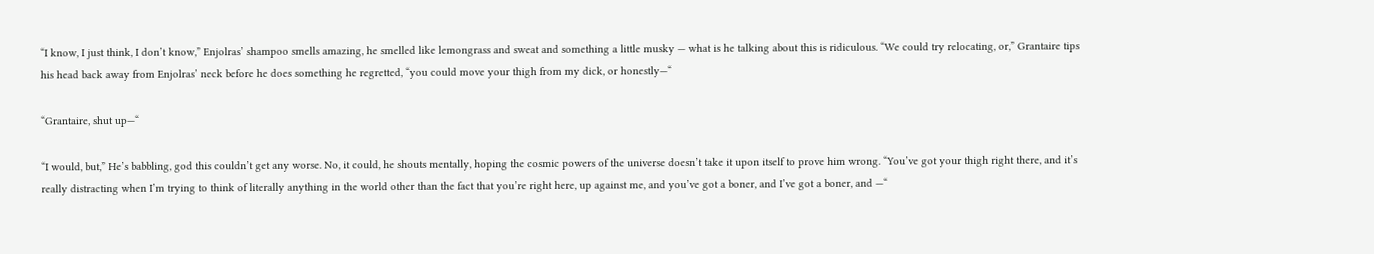“I know, I just think, I don’t know,” Enjolras’ shampoo smells amazing, he smelled like lemongrass and sweat and something a little musky — what is he talking about this is ridiculous. “We could try relocating, or,” Grantaire tips his head back away from Enjolras’ neck before he does something he regretted, “you could move your thigh from my dick, or honestly—“

“Grantaire, shut up—“

“I would, but,” He’s babbling, god this couldn’t get any worse. No, it could, he shouts mentally, hoping the cosmic powers of the universe doesn’t take it upon itself to prove him wrong. “You’ve got your thigh right there, and it’s really distracting when I’m trying to think of literally anything in the world other than the fact that you’re right here, up against me, and you’ve got a boner, and I’ve got a boner, and —“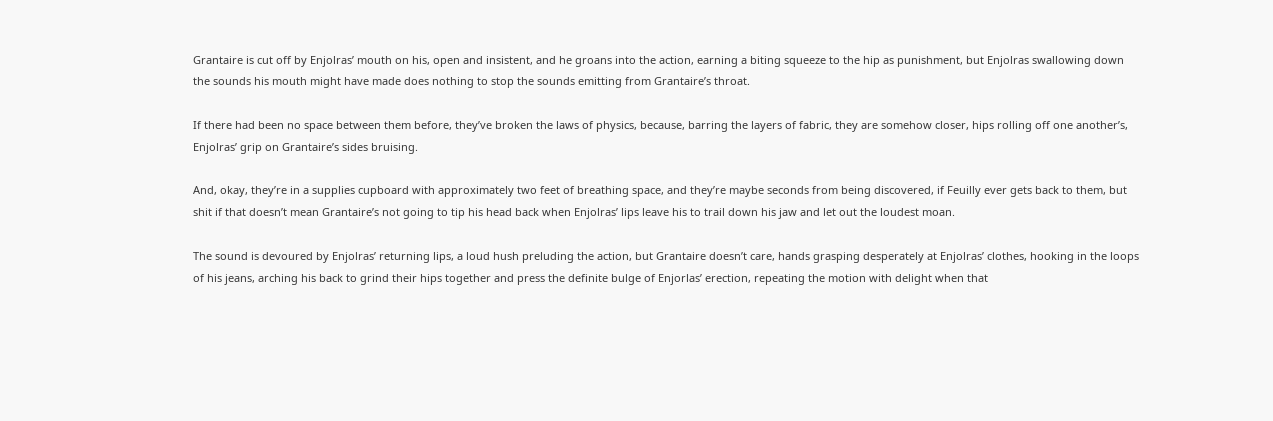Grantaire is cut off by Enjolras’ mouth on his, open and insistent, and he groans into the action, earning a biting squeeze to the hip as punishment, but Enjolras swallowing down the sounds his mouth might have made does nothing to stop the sounds emitting from Grantaire’s throat.

If there had been no space between them before, they’ve broken the laws of physics, because, barring the layers of fabric, they are somehow closer, hips rolling off one another’s, Enjolras’ grip on Grantaire’s sides bruising.

And, okay, they’re in a supplies cupboard with approximately two feet of breathing space, and they’re maybe seconds from being discovered, if Feuilly ever gets back to them, but shit if that doesn’t mean Grantaire’s not going to tip his head back when Enjolras’ lips leave his to trail down his jaw and let out the loudest moan.

The sound is devoured by Enjolras’ returning lips, a loud hush preluding the action, but Grantaire doesn’t care, hands grasping desperately at Enjolras’ clothes, hooking in the loops of his jeans, arching his back to grind their hips together and press the definite bulge of Enjorlas’ erection, repeating the motion with delight when that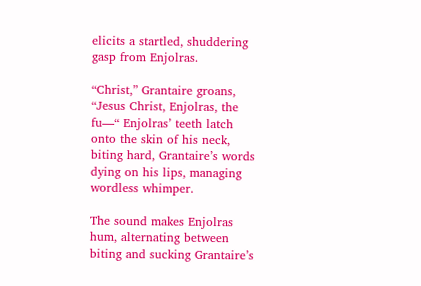elicits a startled, shuddering gasp from Enjolras.

“Christ,” Grantaire groans, “Jesus Christ, Enjolras, the fu—“ Enjolras’ teeth latch onto the skin of his neck, biting hard, Grantaire’s words dying on his lips, managing  wordless whimper.

The sound makes Enjolras hum, alternating between biting and sucking Grantaire’s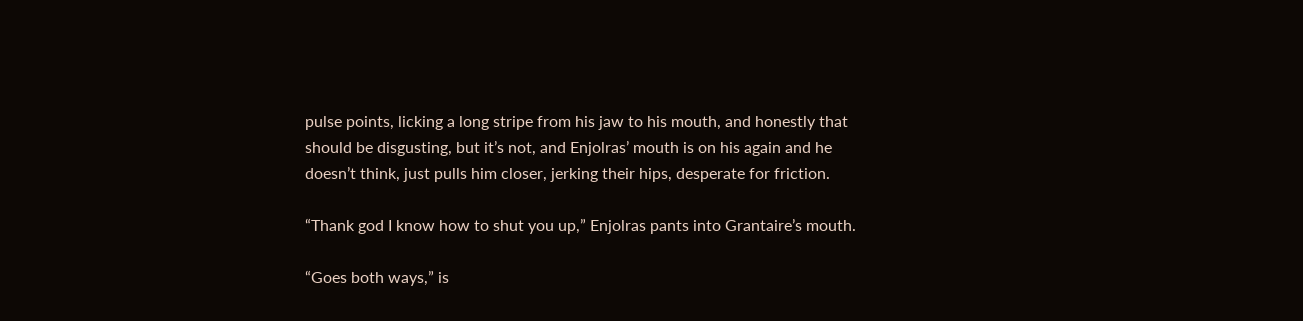pulse points, licking a long stripe from his jaw to his mouth, and honestly that should be disgusting, but it’s not, and Enjolras’ mouth is on his again and he doesn’t think, just pulls him closer, jerking their hips, desperate for friction.

“Thank god I know how to shut you up,” Enjolras pants into Grantaire’s mouth.

“Goes both ways,” is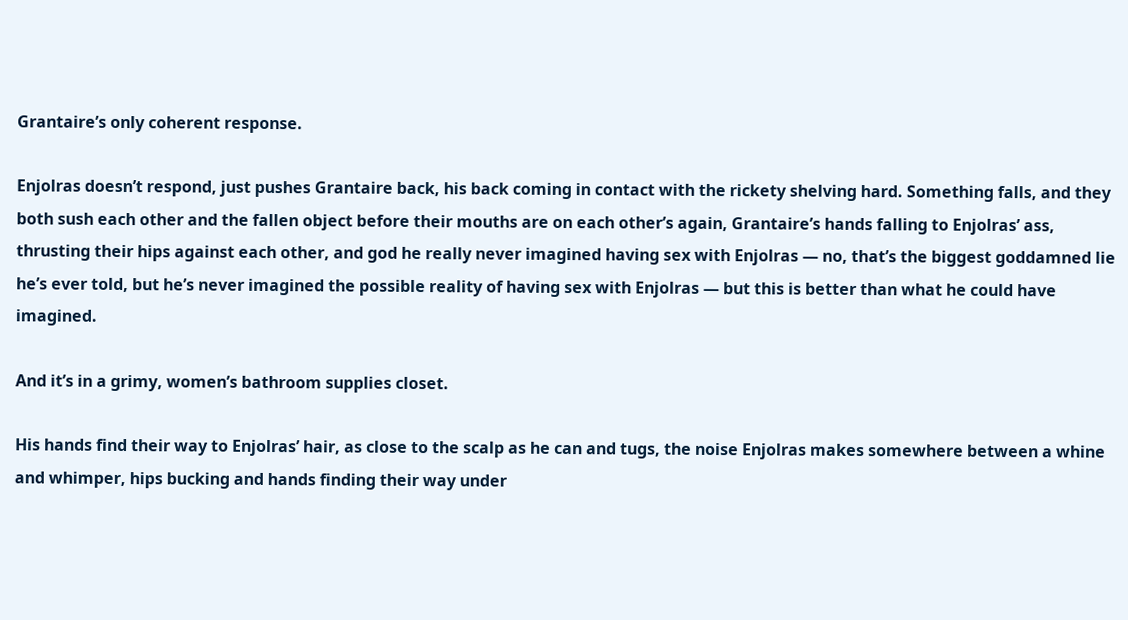Grantaire’s only coherent response.

Enjolras doesn’t respond, just pushes Grantaire back, his back coming in contact with the rickety shelving hard. Something falls, and they both sush each other and the fallen object before their mouths are on each other’s again, Grantaire’s hands falling to Enjolras’ ass, thrusting their hips against each other, and god he really never imagined having sex with Enjolras — no, that’s the biggest goddamned lie he’s ever told, but he’s never imagined the possible reality of having sex with Enjolras — but this is better than what he could have imagined.

And it’s in a grimy, women’s bathroom supplies closet.

His hands find their way to Enjolras’ hair, as close to the scalp as he can and tugs, the noise Enjolras makes somewhere between a whine and whimper, hips bucking and hands finding their way under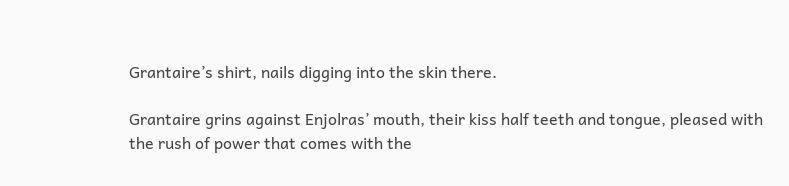Grantaire’s shirt, nails digging into the skin there.

Grantaire grins against Enjolras’ mouth, their kiss half teeth and tongue, pleased with the rush of power that comes with the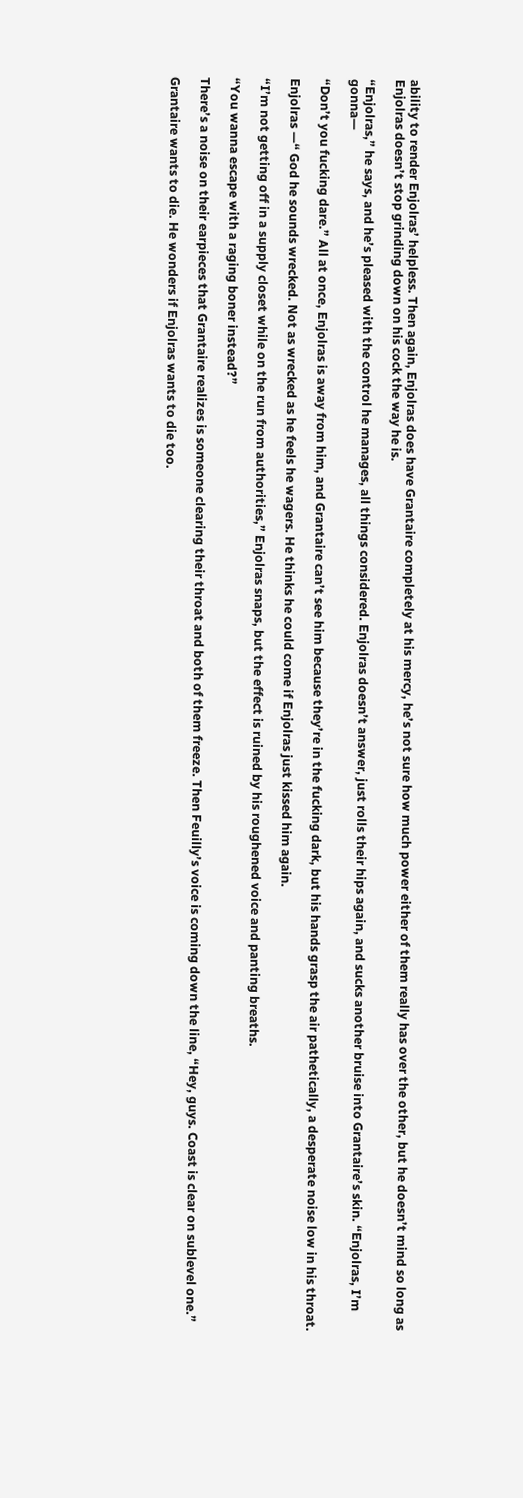ability to render Enjolras’ helpless. Then again, Enjolras does have Grantaire completely at his mercy, he’s not sure how much power either of them really has over the other, but he doesn’t mind so long as Enjolras doesn’t stop grinding down on his cock the way he is.

“Enjolras,” he says, and he’s pleased with the control he manages, all things considered. Enjolras doesn’t answer, just rolls their hips again, and sucks another bruise into Grantaire’s skin. “Enjolras, I’m gonna—

“Don’t you fucking dare.” All at once, Enjolras is away from him, and Grantaire can’t see him because they’re in the fucking dark, but his hands grasp the air pathetically, a desperate noise low in his throat.

Enjolras —“ God he sounds wrecked. Not as wrecked as he feels he wagers. He thinks he could come if Enjolras just kissed him again.

“I’m not getting off in a supply closet while on the run from authorities,” Enjolras snaps, but the effect is ruined by his roughened voice and panting breaths.

“You wanna escape with a raging boner instead?”

There’s a noise on their earpieces that Grantaire realizes is someone clearing their throat and both of them freeze. Then Feuilly’s voice is coming down the line, “Hey, guys. Coast is clear on sublevel one.”

Grantaire wants to die. He wonders if Enjolras wants to die too.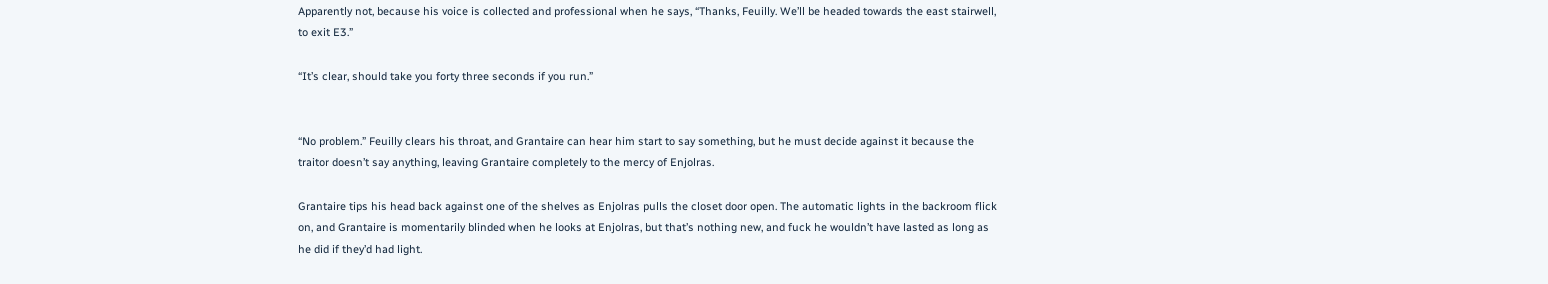Apparently not, because his voice is collected and professional when he says, “Thanks, Feuilly. We’ll be headed towards the east stairwell, to exit E3.”

“It’s clear, should take you forty three seconds if you run.”


“No problem.” Feuilly clears his throat, and Grantaire can hear him start to say something, but he must decide against it because the traitor doesn’t say anything, leaving Grantaire completely to the mercy of Enjolras.

Grantaire tips his head back against one of the shelves as Enjolras pulls the closet door open. The automatic lights in the backroom flick on, and Grantaire is momentarily blinded when he looks at Enjolras, but that’s nothing new, and fuck he wouldn’t have lasted as long as he did if they’d had light.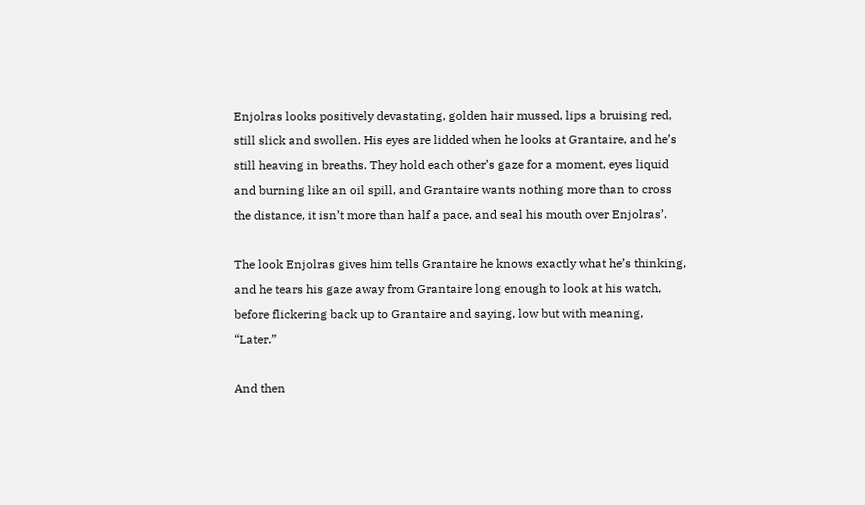Enjolras looks positively devastating, golden hair mussed, lips a bruising red, still slick and swollen. His eyes are lidded when he looks at Grantaire, and he’s still heaving in breaths. They hold each other’s gaze for a moment, eyes liquid and burning like an oil spill, and Grantaire wants nothing more than to cross the distance, it isn’t more than half a pace, and seal his mouth over Enjolras’.

The look Enjolras gives him tells Grantaire he knows exactly what he’s thinking, and he tears his gaze away from Grantaire long enough to look at his watch, before flickering back up to Grantaire and saying, low but with meaning, “Later.”

And then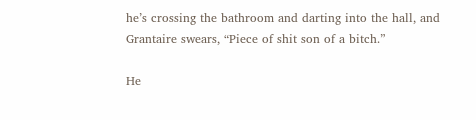he’s crossing the bathroom and darting into the hall, and Grantaire swears, “Piece of shit son of a bitch.”

He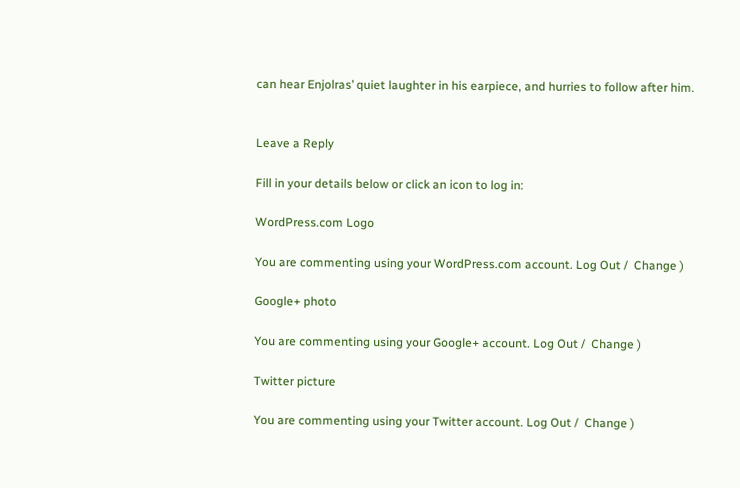can hear Enjolras’ quiet laughter in his earpiece, and hurries to follow after him.


Leave a Reply

Fill in your details below or click an icon to log in:

WordPress.com Logo

You are commenting using your WordPress.com account. Log Out /  Change )

Google+ photo

You are commenting using your Google+ account. Log Out /  Change )

Twitter picture

You are commenting using your Twitter account. Log Out /  Change )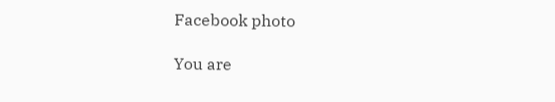Facebook photo

You are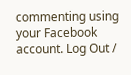commenting using your Facebook account. Log Out /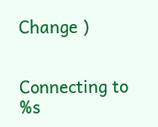Change )


Connecting to %s